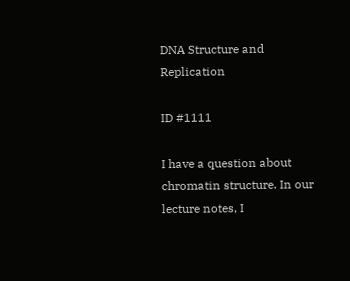DNA Structure and Replication

ID #1111

I have a question about chromatin structure. In our lecture notes, I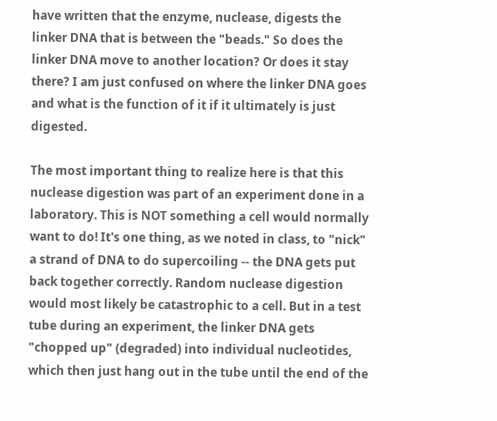have written that the enzyme, nuclease, digests the linker DNA that is between the "beads." So does the linker DNA move to another location? Or does it stay there? I am just confused on where the linker DNA goes and what is the function of it if it ultimately is just digested.

The most important thing to realize here is that this nuclease digestion was part of an experiment done in a laboratory. This is NOT something a cell would normally want to do! It's one thing, as we noted in class, to "nick" a strand of DNA to do supercoiling -- the DNA gets put back together correctly. Random nuclease digestion would most likely be catastrophic to a cell. But in a test tube during an experiment, the linker DNA gets "chopped up" (degraded) into individual nucleotides, which then just hang out in the tube until the end of the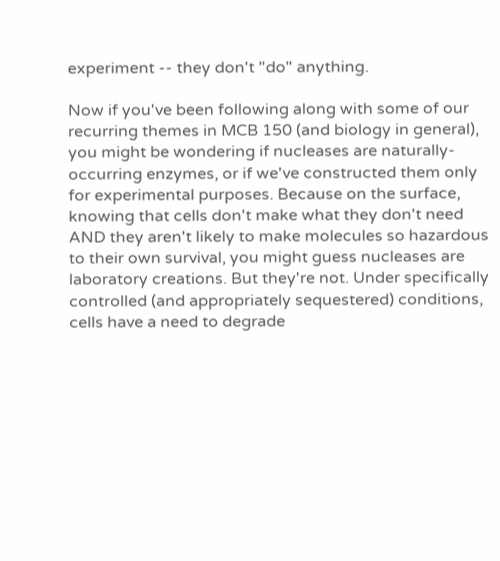experiment -- they don't "do" anything.

Now if you've been following along with some of our recurring themes in MCB 150 (and biology in general), you might be wondering if nucleases are naturally-occurring enzymes, or if we've constructed them only for experimental purposes. Because on the surface, knowing that cells don't make what they don't need AND they aren't likely to make molecules so hazardous to their own survival, you might guess nucleases are laboratory creations. But they're not. Under specifically controlled (and appropriately sequestered) conditions, cells have a need to degrade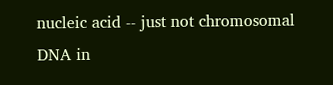nucleic acid -- just not chromosomal DNA in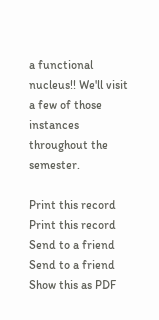a functional nucleus!! We'll visit a few of those instances throughout the semester.

Print this record Print this record
Send to a friend Send to a friend
Show this as PDF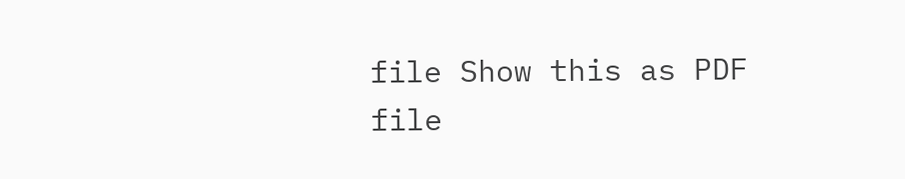file Show this as PDF file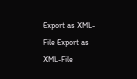Export as XML-File Export as XML-File